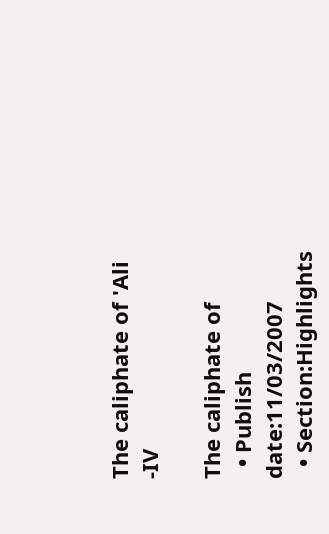The caliphate of 'Ali -IV

The caliphate of
  • Publish date:11/03/2007
  • Section:Highlights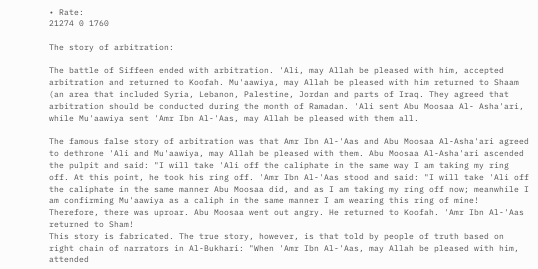• Rate:
21274 0 1760

The story of arbitration:

The battle of Siffeen ended with arbitration. 'Ali, may Allah be pleased with him, accepted arbitration and returned to Koofah. Mu'aawiya, may Allah be pleased with him returned to Shaam (an area that included Syria, Lebanon, Palestine, Jordan and parts of Iraq. They agreed that arbitration should be conducted during the month of Ramadan. 'Ali sent Abu Moosaa Al- Asha'ari, while Mu'aawiya sent 'Amr Ibn Al-'Aas, may Allah be pleased with them all.

The famous false story of arbitration was that Amr Ibn Al-'Aas and Abu Moosaa Al-Asha'ari agreed to dethrone 'Ali and Mu'aawiya, may Allah be pleased with them. Abu Moosaa Al-Asha'ari ascended the pulpit and said: "I will take 'Ali off the caliphate in the same way I am taking my ring off. At this point, he took his ring off. 'Amr Ibn Al-'Aas stood and said: "I will take 'Ali off the caliphate in the same manner Abu Moosaa did, and as I am taking my ring off now; meanwhile I am confirming Mu'aawiya as a caliph in the same manner I am wearing this ring of mine! Therefore, there was uproar. Abu Moosaa went out angry. He returned to Koofah. 'Amr Ibn Al-'Aas returned to Sham!
This story is fabricated. The true story, however, is that told by people of truth based on right chain of narrators in Al-Bukhari: "When 'Amr Ibn Al-'Aas, may Allah be pleased with him, attended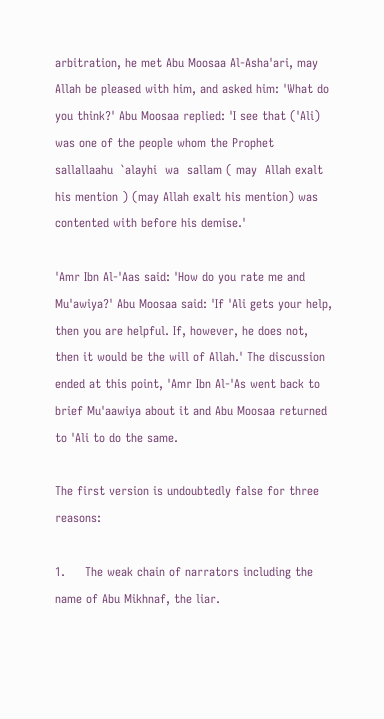arbitration, he met Abu Moosaa Al-Asha'ari, may Allah be pleased with him, and asked him: 'What do you think?' Abu Moosaa replied: 'I see that ('Ali) was one of the people whom the Prophet  sallallaahu  `alayhi  wa  sallam ( may  Allah exalt his mention ) (may Allah exalt his mention) was contented with before his demise.'

'Amr Ibn Al-'Aas said: 'How do you rate me and Mu'awiya?' Abu Moosaa said: 'If 'Ali gets your help, then you are helpful. If, however, he does not, then it would be the will of Allah.' The discussion ended at this point, 'Amr Ibn Al-'As went back to brief Mu'aawiya about it and Abu Moosaa returned to 'Ali to do the same.

The first version is undoubtedly false for three reasons:

1.     The weak chain of narrators including the name of Abu Mikhnaf, the liar.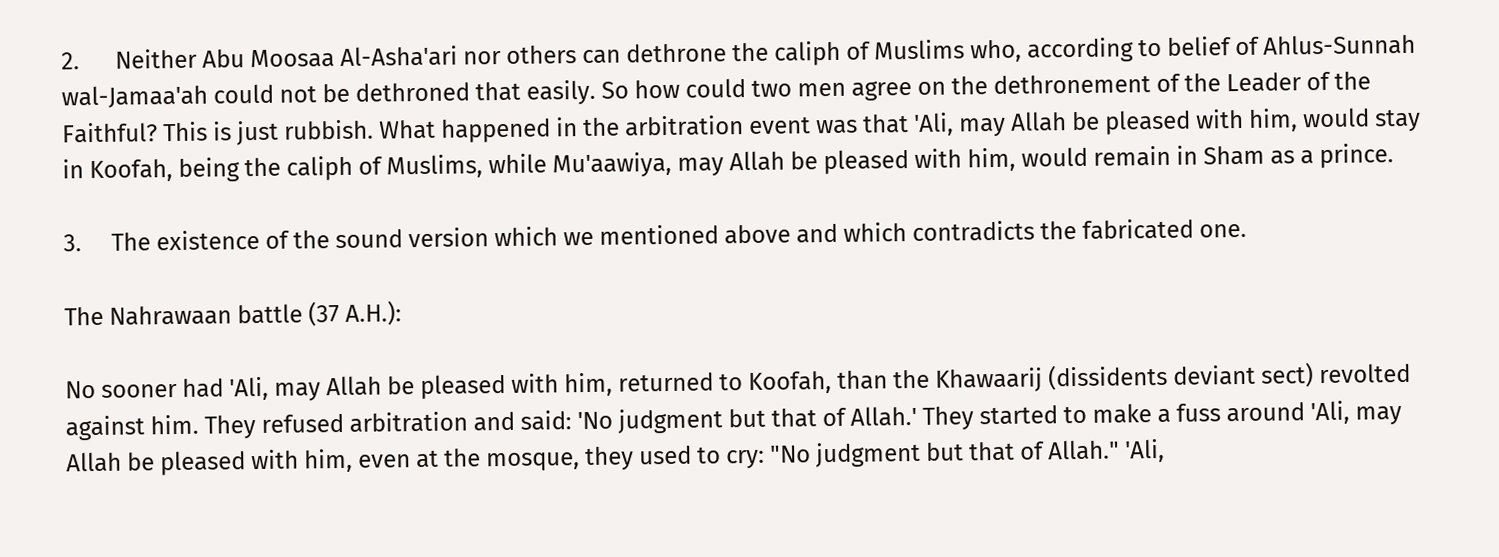2.      Neither Abu Moosaa Al-Asha'ari nor others can dethrone the caliph of Muslims who, according to belief of Ahlus-Sunnah wal-Jamaa'ah could not be dethroned that easily. So how could two men agree on the dethronement of the Leader of the Faithful? This is just rubbish. What happened in the arbitration event was that 'Ali, may Allah be pleased with him, would stay in Koofah, being the caliph of Muslims, while Mu'aawiya, may Allah be pleased with him, would remain in Sham as a prince.

3.     The existence of the sound version which we mentioned above and which contradicts the fabricated one.

The Nahrawaan battle (37 A.H.):

No sooner had 'Ali, may Allah be pleased with him, returned to Koofah, than the Khawaarij (dissidents deviant sect) revolted against him. They refused arbitration and said: 'No judgment but that of Allah.' They started to make a fuss around 'Ali, may Allah be pleased with him, even at the mosque, they used to cry: "No judgment but that of Allah." 'Ali,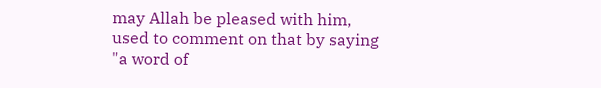may Allah be pleased with him, used to comment on that by saying "a word of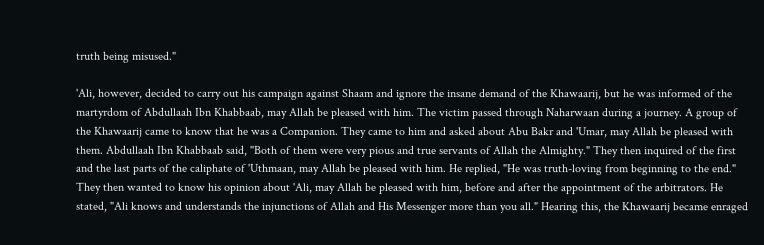truth being misused."

'Ali, however, decided to carry out his campaign against Shaam and ignore the insane demand of the Khawaarij, but he was informed of the martyrdom of Abdullaah Ibn Khabbaab, may Allah be pleased with him. The victim passed through Naharwaan during a journey. A group of the Khawaarij came to know that he was a Companion. They came to him and asked about Abu Bakr and 'Umar, may Allah be pleased with them. Abdullaah Ibn Khabbaab said, "Both of them were very pious and true servants of Allah the Almighty." They then inquired of the first and the last parts of the caliphate of 'Uthmaan, may Allah be pleased with him. He replied, "He was truth-loving from beginning to the end." They then wanted to know his opinion about 'Ali, may Allah be pleased with him, before and after the appointment of the arbitrators. He stated, "Ali knows and understands the injunctions of Allah and His Messenger more than you all." Hearing this, the Khawaarij became enraged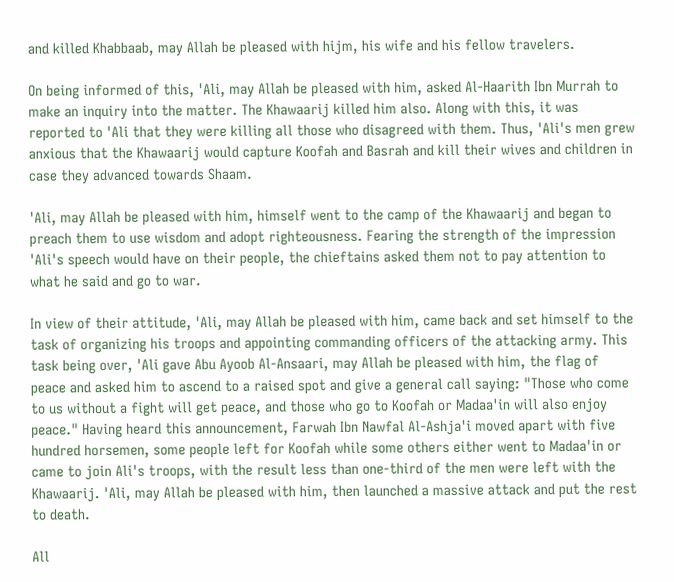and killed Khabbaab, may Allah be pleased with hijm, his wife and his fellow travelers.

On being informed of this, 'Ali, may Allah be pleased with him, asked Al-Haarith Ibn Murrah to make an inquiry into the matter. The Khawaarij killed him also. Along with this, it was reported to 'Ali that they were killing all those who disagreed with them. Thus, 'Ali's men grew anxious that the Khawaarij would capture Koofah and Basrah and kill their wives and children in case they advanced towards Shaam.

'Ali, may Allah be pleased with him, himself went to the camp of the Khawaarij and began to preach them to use wisdom and adopt righteousness. Fearing the strength of the impression 'Ali's speech would have on their people, the chieftains asked them not to pay attention to what he said and go to war.

In view of their attitude, 'Ali, may Allah be pleased with him, came back and set himself to the task of organizing his troops and appointing commanding officers of the attacking army. This task being over, 'Ali gave Abu Ayoob Al-Ansaari, may Allah be pleased with him, the flag of peace and asked him to ascend to a raised spot and give a general call saying: "Those who come to us without a fight will get peace, and those who go to Koofah or Madaa'in will also enjoy peace." Having heard this announcement, Farwah Ibn Nawfal Al-Ashja'i moved apart with five hundred horsemen, some people left for Koofah while some others either went to Madaa'in or came to join Ali's troops, with the result less than one-third of the men were left with the Khawaarij. 'Ali, may Allah be pleased with him, then launched a massive attack and put the rest to death.

All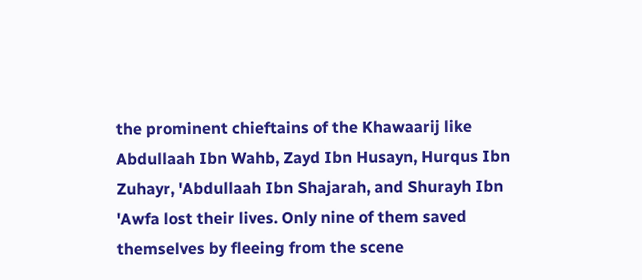the prominent chieftains of the Khawaarij like Abdullaah Ibn Wahb, Zayd Ibn Husayn, Hurqus Ibn Zuhayr, 'Abdullaah Ibn Shajarah, and Shurayh Ibn 'Awfa lost their lives. Only nine of them saved themselves by fleeing from the scene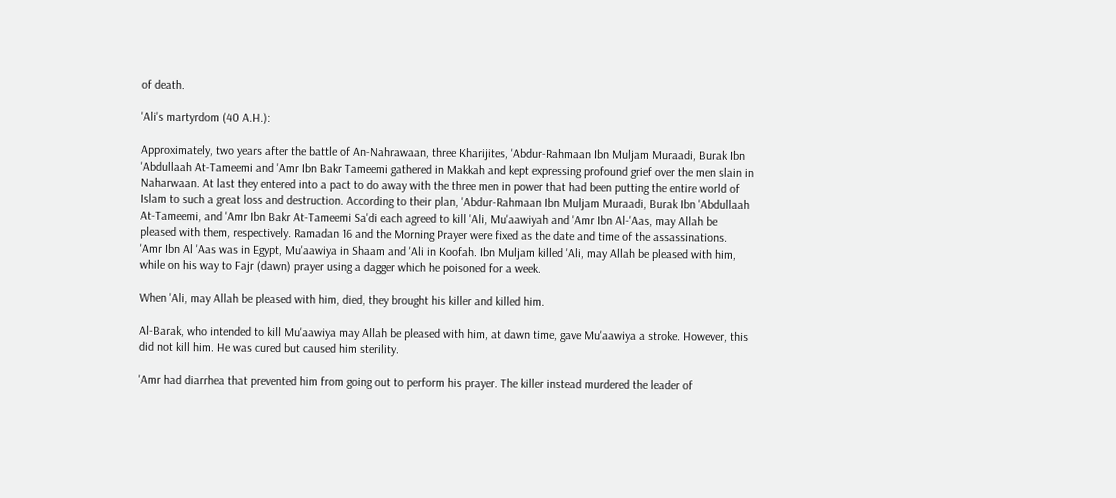of death.

'Ali's martyrdom (40 A.H.):

Approximately, two years after the battle of An-Nahrawaan, three Kharijites, 'Abdur-Rahmaan Ibn Muljam Muraadi, Burak Ibn 'Abdullaah At-Tameemi and 'Amr Ibn Bakr Tameemi gathered in Makkah and kept expressing profound grief over the men slain in Naharwaan. At last they entered into a pact to do away with the three men in power that had been putting the entire world of Islam to such a great loss and destruction. According to their plan, 'Abdur-Rahmaan Ibn Muljam Muraadi, Burak Ibn 'Abdullaah At-Tameemi, and 'Amr Ibn Bakr At-Tameemi Sa'di each agreed to kill 'Ali, Mu'aawiyah and 'Amr Ibn Al-'Aas, may Allah be pleased with them, respectively. Ramadan 16 and the Morning Prayer were fixed as the date and time of the assassinations.
'Amr Ibn Al 'Aas was in Egypt, Mu'aawiya in Shaam and 'Ali in Koofah. Ibn Muljam killed 'Ali, may Allah be pleased with him, while on his way to Fajr (dawn) prayer using a dagger which he poisoned for a week.

When 'Ali, may Allah be pleased with him, died, they brought his killer and killed him.

Al-Barak, who intended to kill Mu'aawiya may Allah be pleased with him, at dawn time, gave Mu'aawiya a stroke. However, this did not kill him. He was cured but caused him sterility.

'Amr had diarrhea that prevented him from going out to perform his prayer. The killer instead murdered the leader of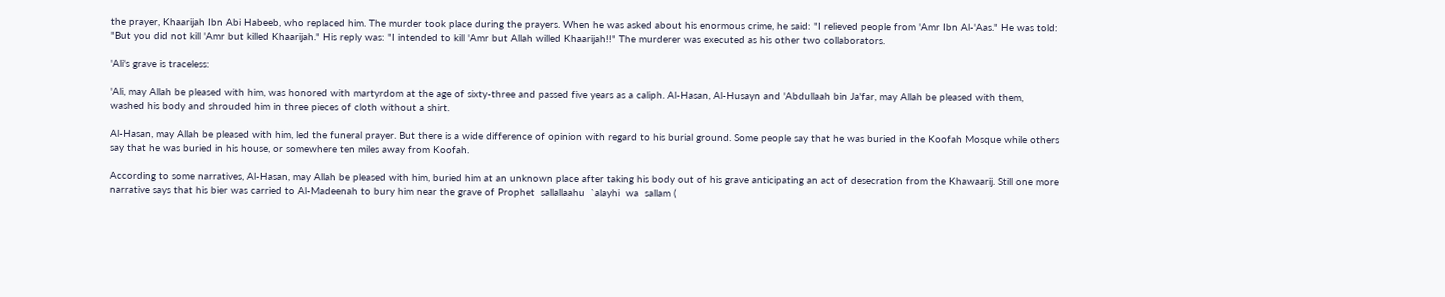the prayer, Khaarijah Ibn Abi Habeeb, who replaced him. The murder took place during the prayers. When he was asked about his enormous crime, he said: "I relieved people from 'Amr Ibn Al-'Aas." He was told: "But you did not kill 'Amr but killed Khaarijah." His reply was: "I intended to kill 'Amr but Allah willed Khaarijah!!" The murderer was executed as his other two collaborators.

'Ali's grave is traceless:

'Ali, may Allah be pleased with him, was honored with martyrdom at the age of sixty-three and passed five years as a caliph. Al-Hasan, Al-Husayn and 'Abdullaah bin Ja'far, may Allah be pleased with them, washed his body and shrouded him in three pieces of cloth without a shirt.

Al-Hasan, may Allah be pleased with him, led the funeral prayer. But there is a wide difference of opinion with regard to his burial ground. Some people say that he was buried in the Koofah Mosque while others say that he was buried in his house, or somewhere ten miles away from Koofah.

According to some narratives, Al-Hasan, may Allah be pleased with him, buried him at an unknown place after taking his body out of his grave anticipating an act of desecration from the Khawaarij. Still one more narrative says that his bier was carried to Al-Madeenah to bury him near the grave of Prophet  sallallaahu  `alayhi  wa  sallam (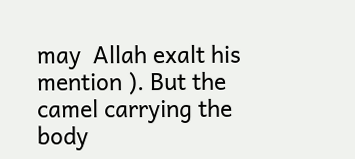may  Allah exalt his mention ). But the camel carrying the body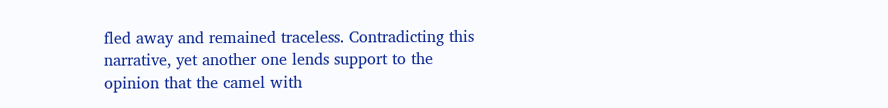fled away and remained traceless. Contradicting this narrative, yet another one lends support to the opinion that the camel with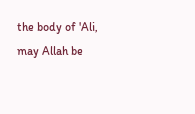the body of 'Ali, may Allah be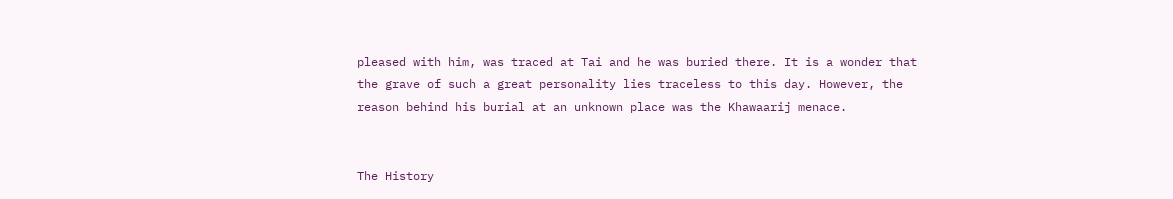pleased with him, was traced at Tai and he was buried there. It is a wonder that the grave of such a great personality lies traceless to this day. However, the reason behind his burial at an unknown place was the Khawaarij menace.


The History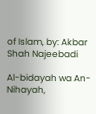of Islam, by: Akbar Shah Najeebadi

Al-bidayah wa An-Nihayah,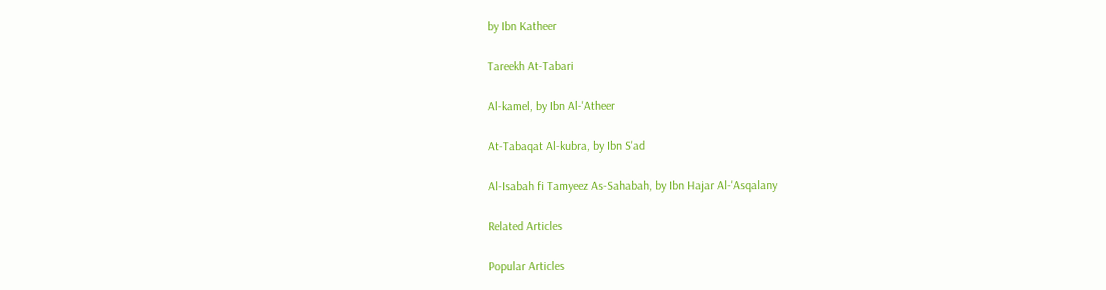by Ibn Katheer

Tareekh At-Tabari

Al-kamel, by Ibn Al-'Atheer

At-Tabaqat Al-kubra, by Ibn S'ad

Al-Isabah fi Tamyeez As-Sahabah, by Ibn Hajar Al-'Asqalany

Related Articles

Popular Articles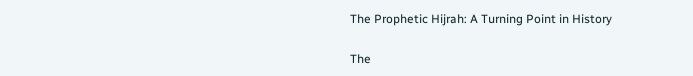The Prophetic Hijrah: A Turning Point in History

The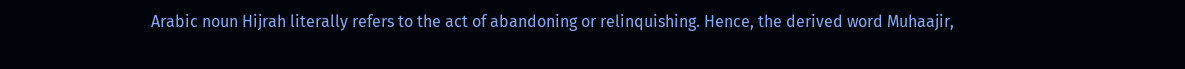Arabic noun Hijrah literally refers to the act of abandoning or relinquishing. Hence, the derived word Muhaajir,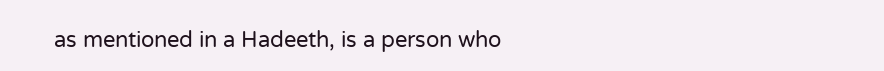as mentioned in a Hadeeth, is a person who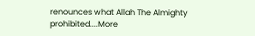renounces what Allah The Almighty prohibited....More